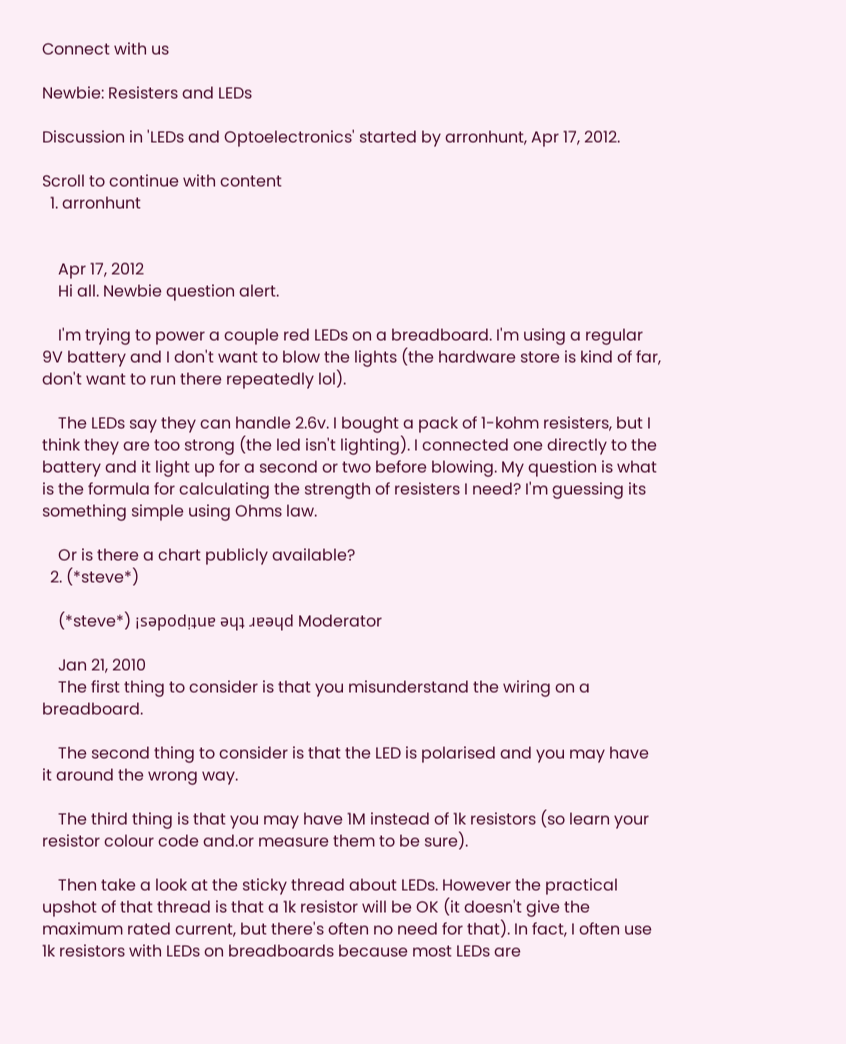Connect with us

Newbie: Resisters and LEDs

Discussion in 'LEDs and Optoelectronics' started by arronhunt, Apr 17, 2012.

Scroll to continue with content
  1. arronhunt


    Apr 17, 2012
    Hi all. Newbie question alert.

    I'm trying to power a couple red LEDs on a breadboard. I'm using a regular 9V battery and I don't want to blow the lights (the hardware store is kind of far, don't want to run there repeatedly lol).

    The LEDs say they can handle 2.6v. I bought a pack of 1-kohm resisters, but I think they are too strong (the led isn't lighting). I connected one directly to the battery and it light up for a second or two before blowing. My question is what is the formula for calculating the strength of resisters I need? I'm guessing its something simple using Ohms law.

    Or is there a chart publicly available?
  2. (*steve*)

    (*steve*) ¡sǝpodᴉʇuɐ ǝɥʇ ɹɐǝɥd Moderator

    Jan 21, 2010
    The first thing to consider is that you misunderstand the wiring on a breadboard.

    The second thing to consider is that the LED is polarised and you may have it around the wrong way.

    The third thing is that you may have 1M instead of 1k resistors (so learn your resistor colour code and.or measure them to be sure).

    Then take a look at the sticky thread about LEDs. However the practical upshot of that thread is that a 1k resistor will be OK (it doesn't give the maximum rated current, but there's often no need for that). In fact, I often use 1k resistors with LEDs on breadboards because most LEDs are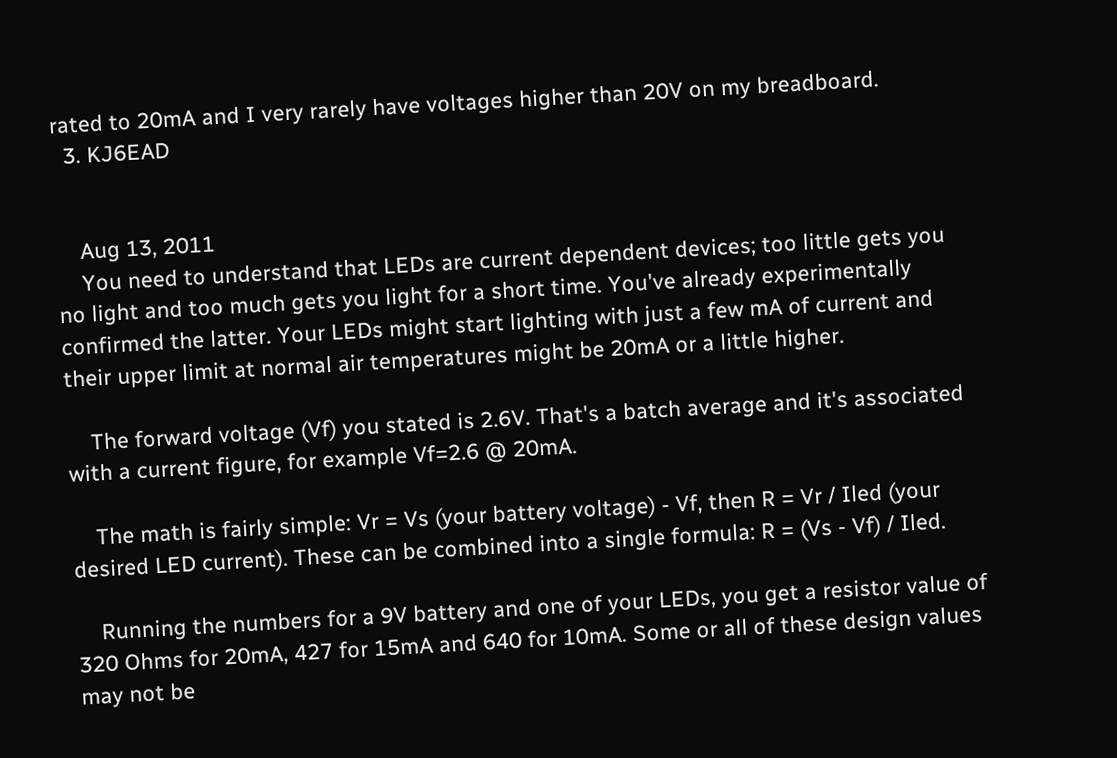rated to 20mA and I very rarely have voltages higher than 20V on my breadboard.
  3. KJ6EAD


    Aug 13, 2011
    You need to understand that LEDs are current dependent devices; too little gets you no light and too much gets you light for a short time. You've already experimentally confirmed the latter. Your LEDs might start lighting with just a few mA of current and their upper limit at normal air temperatures might be 20mA or a little higher.

    The forward voltage (Vf) you stated is 2.6V. That's a batch average and it's associated with a current figure, for example Vf=2.6 @ 20mA.

    The math is fairly simple: Vr = Vs (your battery voltage) - Vf, then R = Vr / Iled (your desired LED current). These can be combined into a single formula: R = (Vs - Vf) / Iled.

    Running the numbers for a 9V battery and one of your LEDs, you get a resistor value of 320 Ohms for 20mA, 427 for 15mA and 640 for 10mA. Some or all of these design values may not be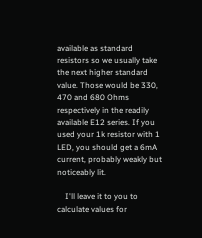available as standard resistors so we usually take the next higher standard value. Those would be 330, 470 and 680 Ohms respectively in the readily available E12 series. If you used your 1k resistor with 1 LED, you should get a 6mA current, probably weakly but noticeably lit.

    I'll leave it to you to calculate values for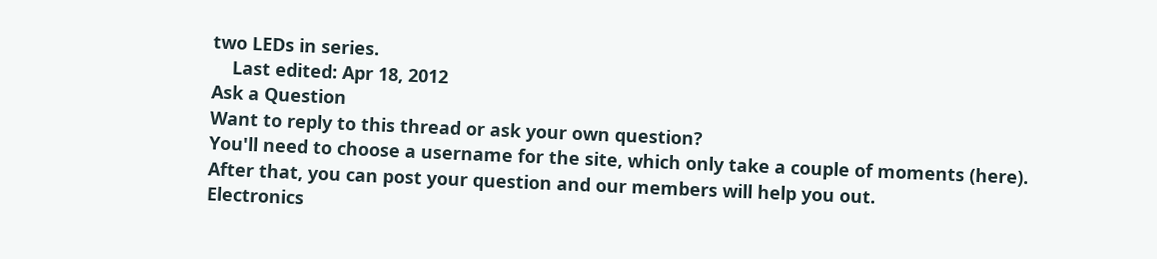two LEDs in series.
    Last edited: Apr 18, 2012
Ask a Question
Want to reply to this thread or ask your own question?
You'll need to choose a username for the site, which only take a couple of moments (here). After that, you can post your question and our members will help you out.
Electronics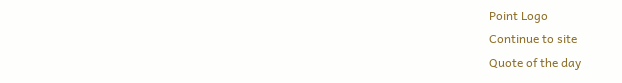Point Logo
Continue to site
Quote of the day